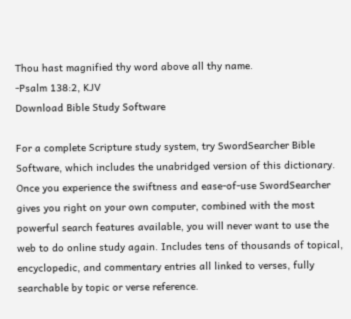Thou hast magnified thy word above all thy name.
-Psalm 138:2, KJV
Download Bible Study Software

For a complete Scripture study system, try SwordSearcher Bible Software, which includes the unabridged version of this dictionary. Once you experience the swiftness and ease-of-use SwordSearcher gives you right on your own computer, combined with the most powerful search features available, you will never want to use the web to do online study again. Includes tens of thousands of topical, encyclopedic, and commentary entries all linked to verses, fully searchable by topic or verse reference.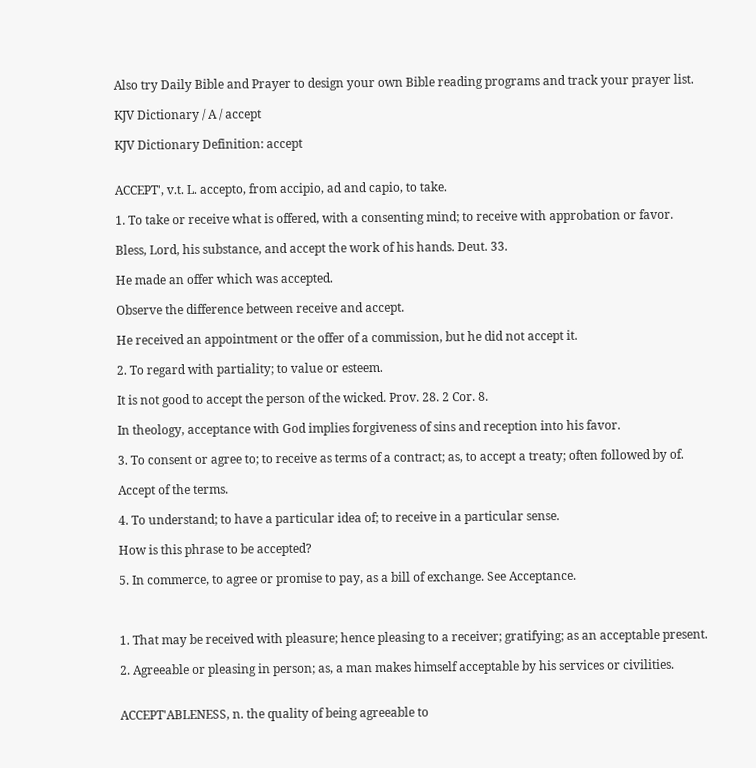Also try Daily Bible and Prayer to design your own Bible reading programs and track your prayer list.

KJV Dictionary / A / accept

KJV Dictionary Definition: accept


ACCEPT', v.t. L. accepto, from accipio, ad and capio, to take.

1. To take or receive what is offered, with a consenting mind; to receive with approbation or favor.

Bless, Lord, his substance, and accept the work of his hands. Deut. 33.

He made an offer which was accepted.

Observe the difference between receive and accept.

He received an appointment or the offer of a commission, but he did not accept it.

2. To regard with partiality; to value or esteem.

It is not good to accept the person of the wicked. Prov. 28. 2 Cor. 8.

In theology, acceptance with God implies forgiveness of sins and reception into his favor.

3. To consent or agree to; to receive as terms of a contract; as, to accept a treaty; often followed by of.

Accept of the terms.

4. To understand; to have a particular idea of; to receive in a particular sense.

How is this phrase to be accepted?

5. In commerce, to agree or promise to pay, as a bill of exchange. See Acceptance.



1. That may be received with pleasure; hence pleasing to a receiver; gratifying; as an acceptable present.

2. Agreeable or pleasing in person; as, a man makes himself acceptable by his services or civilities.


ACCEPT'ABLENESS, n. the quality of being agreeable to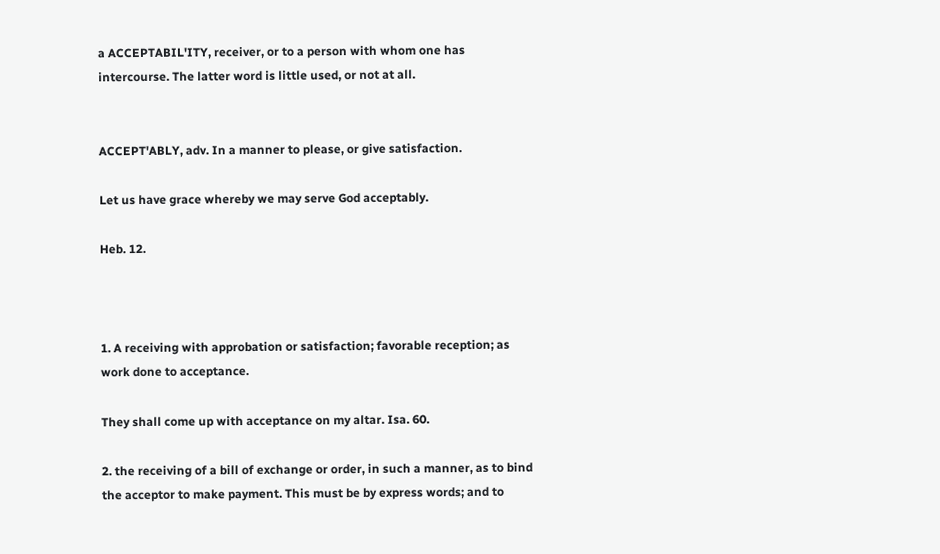a ACCEPTABIL'ITY, receiver, or to a person with whom one has intercourse. The latter word is little used, or not at all.


ACCEPT'ABLY, adv. In a manner to please, or give satisfaction.

Let us have grace whereby we may serve God acceptably.

Heb. 12.



1. A receiving with approbation or satisfaction; favorable reception; as work done to acceptance.

They shall come up with acceptance on my altar. Isa. 60.

2. the receiving of a bill of exchange or order, in such a manner, as to bind the acceptor to make payment. This must be by express words; and to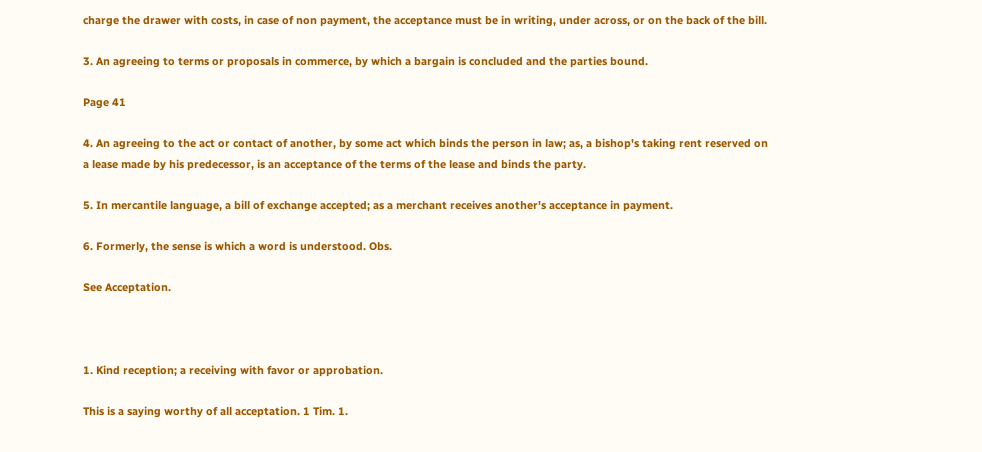charge the drawer with costs, in case of non payment, the acceptance must be in writing, under across, or on the back of the bill.

3. An agreeing to terms or proposals in commerce, by which a bargain is concluded and the parties bound.

Page 41

4. An agreeing to the act or contact of another, by some act which binds the person in law; as, a bishop's taking rent reserved on a lease made by his predecessor, is an acceptance of the terms of the lease and binds the party.

5. In mercantile language, a bill of exchange accepted; as a merchant receives another's acceptance in payment.

6. Formerly, the sense is which a word is understood. Obs.

See Acceptation.



1. Kind reception; a receiving with favor or approbation.

This is a saying worthy of all acceptation. 1 Tim. 1.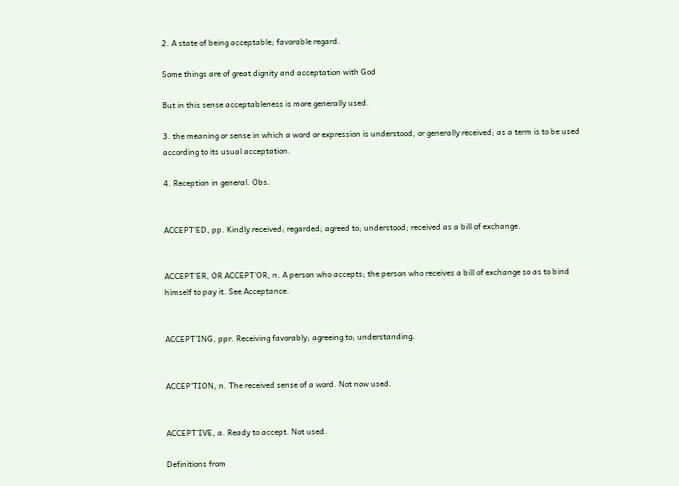2. A state of being acceptable; favorable regard.

Some things are of great dignity and acceptation with God

But in this sense acceptableness is more generally used.

3. the meaning or sense in which a word or expression is understood, or generally received; as a term is to be used according to its usual acceptation.

4. Reception in general. Obs.


ACCEPT'ED, pp. Kindly received; regarded; agreed to; understood; received as a bill of exchange.


ACCEPT'ER, OR ACCEPT'OR, n. A person who accepts; the person who receives a bill of exchange so as to bind himself to pay it. See Acceptance.


ACCEPT'ING, ppr. Receiving favorably; agreeing to; understanding.


ACCEP'TION, n. The received sense of a word. Not now used.


ACCEPT'IVE, a. Ready to accept. Not used.

Definitions from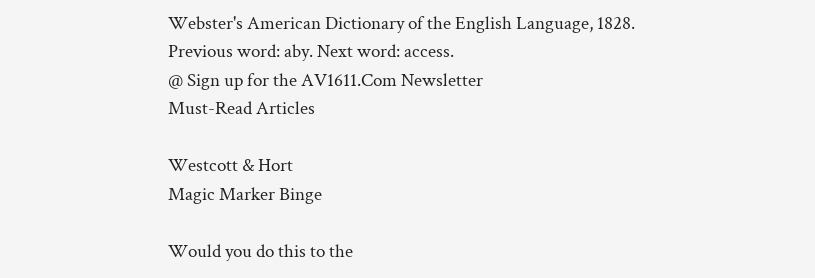Webster's American Dictionary of the English Language, 1828.
Previous word: aby. Next word: access.
@ Sign up for the AV1611.Com Newsletter
Must-Read Articles

Westcott & Hort
Magic Marker Binge

Would you do this to the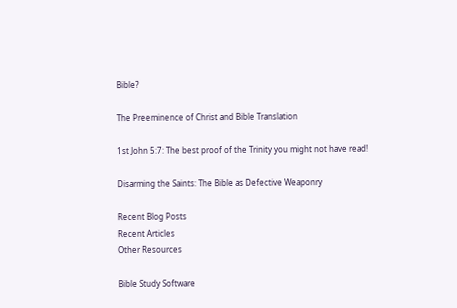Bible?

The Preeminence of Christ and Bible Translation

1st John 5:7: The best proof of the Trinity you might not have read!

Disarming the Saints: The Bible as Defective Weaponry

Recent Blog Posts
Recent Articles
Other Resources

Bible Study Software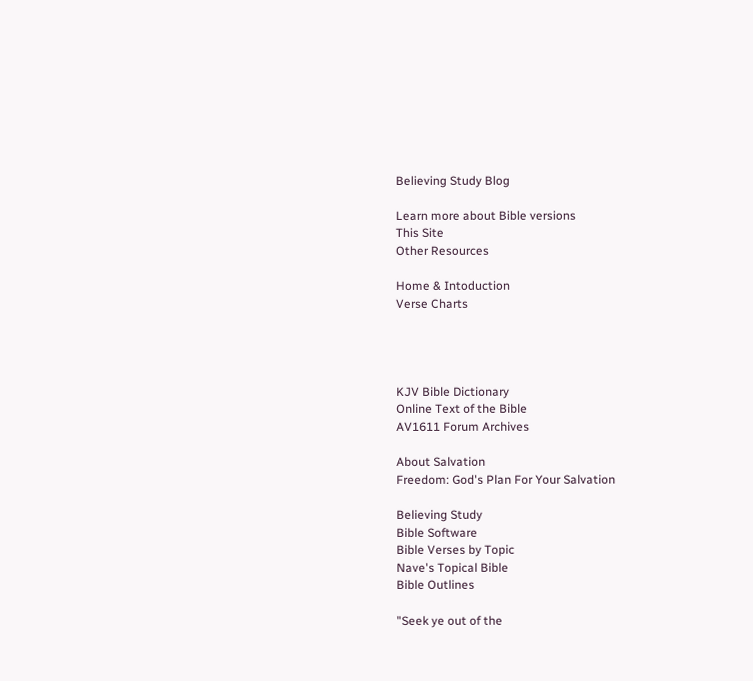Believing Study Blog

Learn more about Bible versions
This Site
Other Resources

Home & Intoduction
Verse Charts




KJV Bible Dictionary
Online Text of the Bible
AV1611 Forum Archives

About Salvation
Freedom: God's Plan For Your Salvation

Believing Study
Bible Software
Bible Verses by Topic
Nave's Topical Bible
Bible Outlines

"Seek ye out of the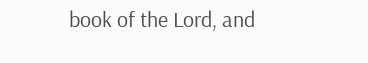book of the Lord, and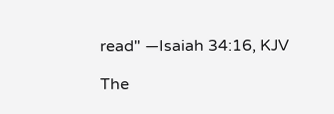read" —Isaiah 34:16, KJV

The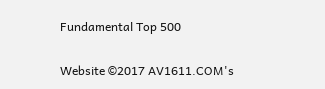Fundamental Top 500

Website ©2017 AV1611.COM's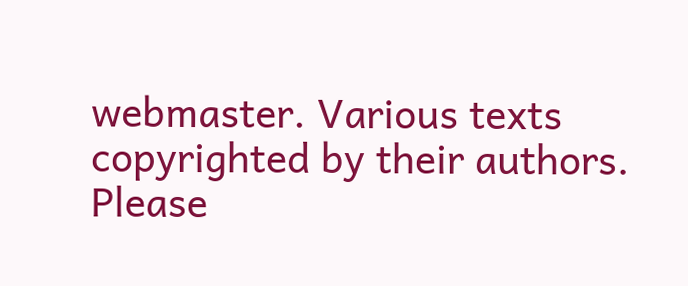webmaster. Various texts copyrighted by their authors.
Please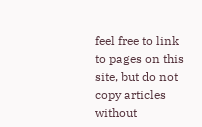feel free to link to pages on this site, but do not copy articles without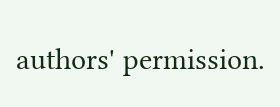authors' permission.